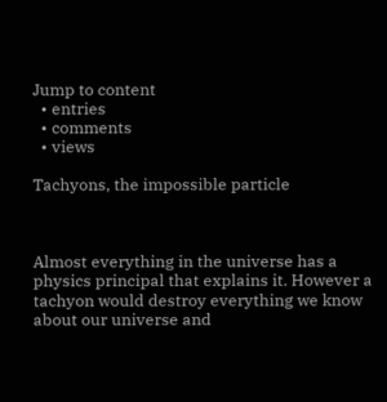Jump to content
  • entries
  • comments
  • views

Tachyons, the impossible particle



Almost everything in the universe has a physics principal that explains it. However a tachyon would destroy everything we know about our universe and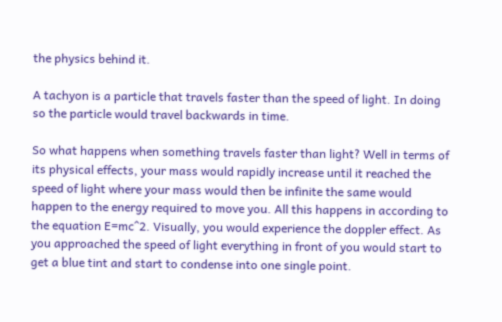the physics behind it.

A tachyon is a particle that travels faster than the speed of light. In doing so the particle would travel backwards in time.

So what happens when something travels faster than light? Well in terms of its physical effects, your mass would rapidly increase until it reached the speed of light where your mass would then be infinite the same would happen to the energy required to move you. All this happens in according to the equation E=mc^2. Visually, you would experience the doppler effect. As you approached the speed of light everything in front of you would start to get a blue tint and start to condense into one single point.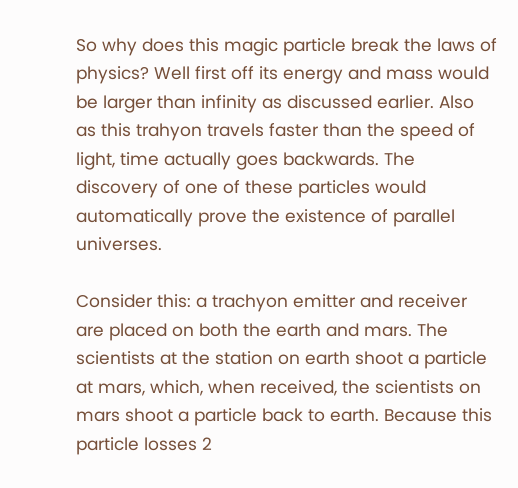So why does this magic particle break the laws of physics? Well first off its energy and mass would be larger than infinity as discussed earlier. Also as this trahyon travels faster than the speed of light, time actually goes backwards. The discovery of one of these particles would automatically prove the existence of parallel universes.

Consider this: a trachyon emitter and receiver are placed on both the earth and mars. The scientists at the station on earth shoot a particle at mars, which, when received, the scientists on mars shoot a particle back to earth. Because this particle losses 2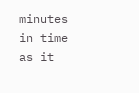minutes in time as it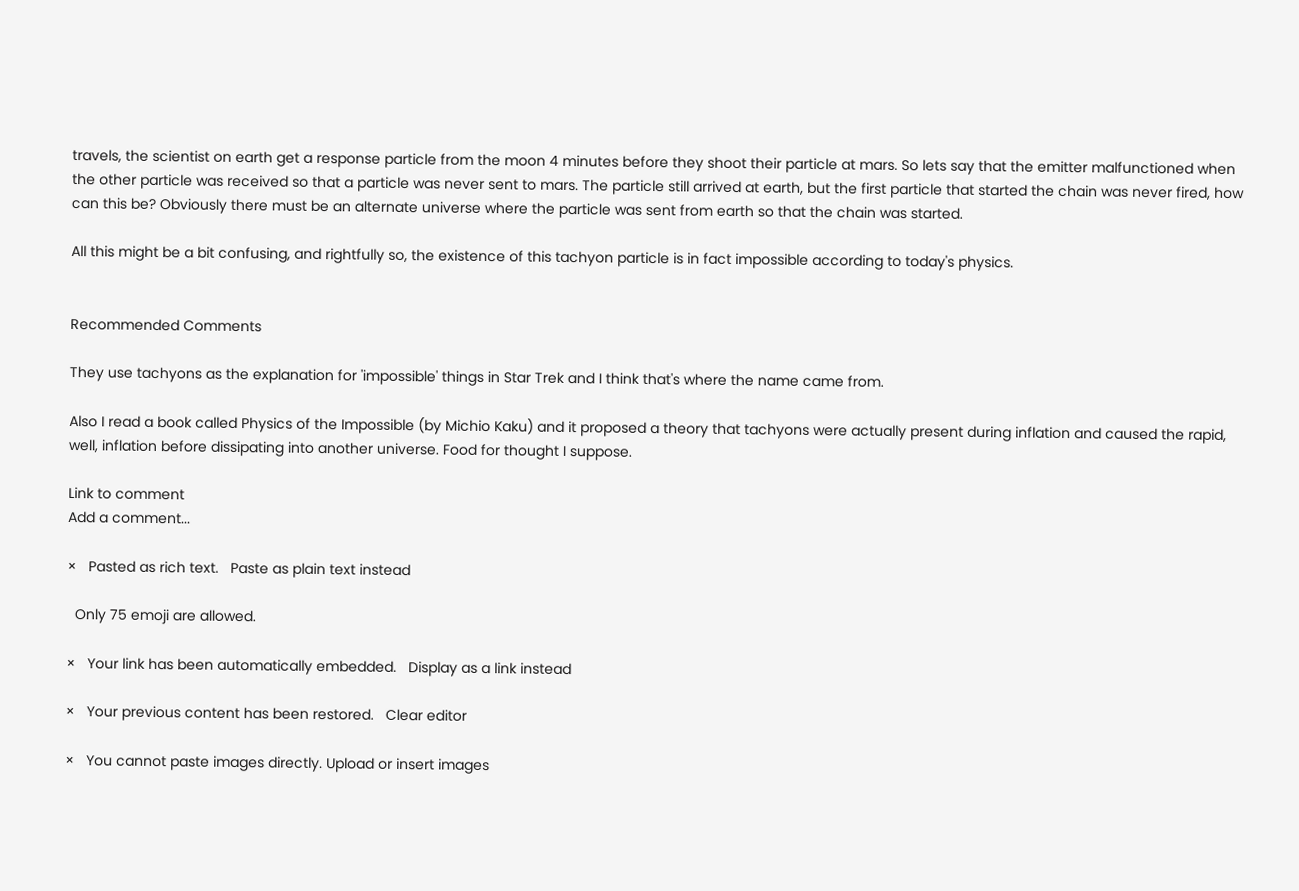travels, the scientist on earth get a response particle from the moon 4 minutes before they shoot their particle at mars. So lets say that the emitter malfunctioned when the other particle was received so that a particle was never sent to mars. The particle still arrived at earth, but the first particle that started the chain was never fired, how can this be? Obviously there must be an alternate universe where the particle was sent from earth so that the chain was started.

All this might be a bit confusing, and rightfully so, the existence of this tachyon particle is in fact impossible according to today's physics.


Recommended Comments

They use tachyons as the explanation for 'impossible' things in Star Trek and I think that's where the name came from.

Also I read a book called Physics of the Impossible (by Michio Kaku) and it proposed a theory that tachyons were actually present during inflation and caused the rapid, well, inflation before dissipating into another universe. Food for thought I suppose.

Link to comment
Add a comment...

×   Pasted as rich text.   Paste as plain text instead

  Only 75 emoji are allowed.

×   Your link has been automatically embedded.   Display as a link instead

×   Your previous content has been restored.   Clear editor

×   You cannot paste images directly. Upload or insert images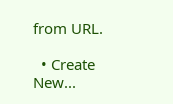from URL.

  • Create New...